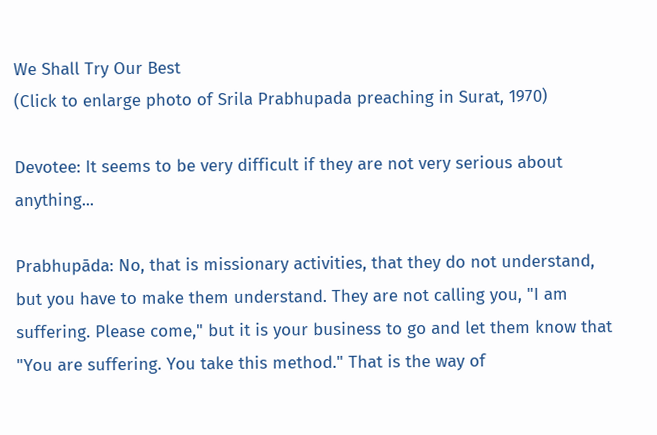We Shall Try Our Best
(Click to enlarge photo of Srila Prabhupada preaching in Surat, 1970)

Devotee: It seems to be very difficult if they are not very serious about anything...

Prabhupāda: No, that is missionary activities, that they do not understand, but you have to make them understand. They are not calling you, "I am suffering. Please come," but it is your business to go and let them know that "You are suffering. You take this method." That is the way of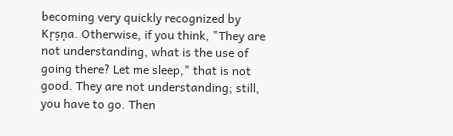becoming very quickly recognized by Kṛṣṇa. Otherwise, if you think, "They are not understanding, what is the use of going there? Let me sleep," that is not good. They are not understanding; still, you have to go. Then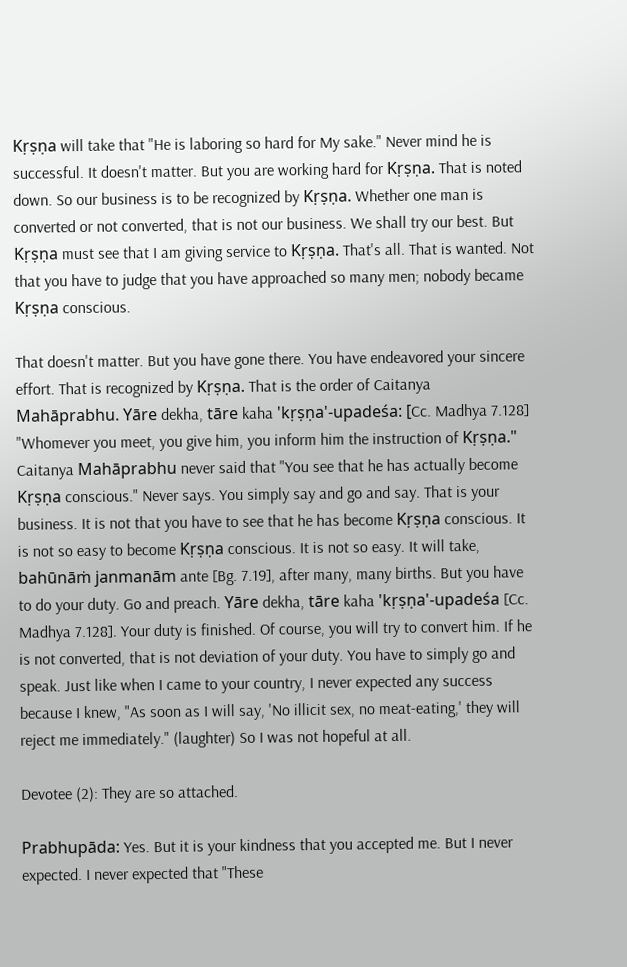Kṛṣṇa will take that "He is laboring so hard for My sake." Never mind he is successful. It doesn't matter. But you are working hard for Kṛṣṇa. That is noted down. So our business is to be recognized by Kṛṣṇa. Whether one man is converted or not converted, that is not our business. We shall try our best. But Kṛṣṇa must see that I am giving service to Kṛṣṇa. That's all. That is wanted. Not that you have to judge that you have approached so many men; nobody became Kṛṣṇa conscious.

That doesn't matter. But you have gone there. You have endeavored your sincere effort. That is recognized by Kṛṣṇa. That is the order of Caitanya Mahāprabhu. Yāre dekha, tāre kaha 'kṛṣṇa'-upadeśa: [Cc. Madhya 7.128] "Whomever you meet, you give him, you inform him the instruction of Kṛṣṇa." Caitanya Mahāprabhu never said that "You see that he has actually become Kṛṣṇa conscious." Never says. You simply say and go and say. That is your business. It is not that you have to see that he has become Kṛṣṇa conscious. It is not so easy to become Kṛṣṇa conscious. It is not so easy. It will take, bahūnāṁ janmanām ante [Bg. 7.19], after many, many births. But you have to do your duty. Go and preach. Yāre dekha, tāre kaha 'kṛṣṇa'-upadeśa [Cc. Madhya 7.128]. Your duty is finished. Of course, you will try to convert him. If he is not converted, that is not deviation of your duty. You have to simply go and speak. Just like when I came to your country, I never expected any success because I knew, "As soon as I will say, 'No illicit sex, no meat-eating,' they will reject me immediately." (laughter) So I was not hopeful at all.

Devotee (2): They are so attached.

Prabhupāda: Yes. But it is your kindness that you accepted me. But I never expected. I never expected that "These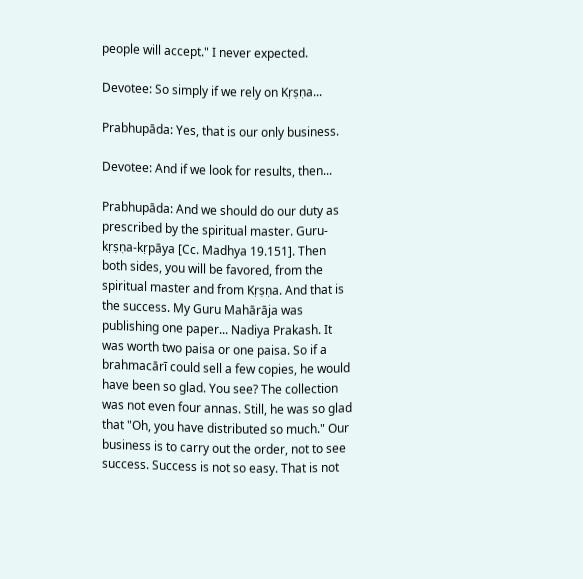people will accept." I never expected.

Devotee: So simply if we rely on Kṛṣṇa...

Prabhupāda: Yes, that is our only business.

Devotee: And if we look for results, then...

Prabhupāda: And we should do our duty as prescribed by the spiritual master. Guru-kṛṣṇa-kṛpāya [Cc. Madhya 19.151]. Then both sides, you will be favored, from the spiritual master and from Kṛṣṇa. And that is the success. My Guru Mahārāja was publishing one paper... Nadiya Prakash. It was worth two paisa or one paisa. So if a brahmacārī could sell a few copies, he would have been so glad. You see? The collection was not even four annas. Still, he was so glad that "Oh, you have distributed so much." Our business is to carry out the order, not to see success. Success is not so easy. That is not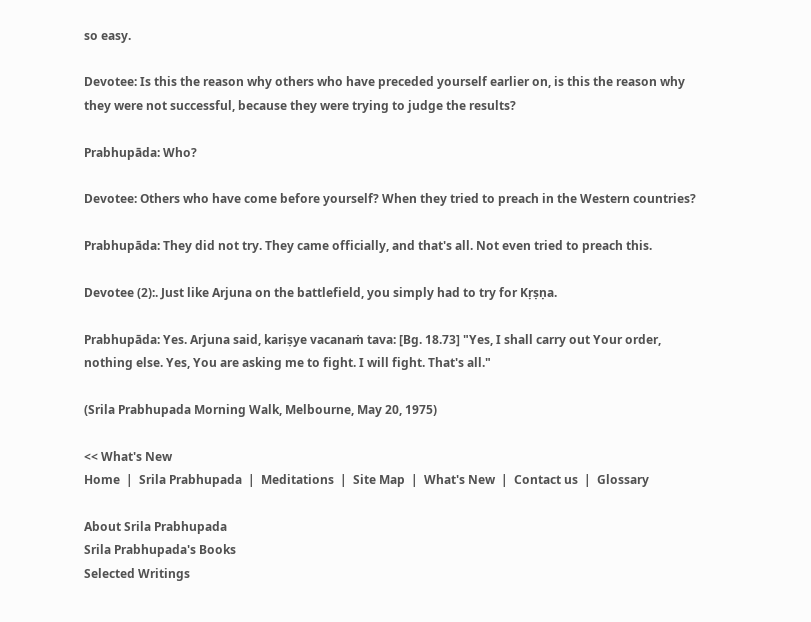so easy.

Devotee: Is this the reason why others who have preceded yourself earlier on, is this the reason why they were not successful, because they were trying to judge the results?

Prabhupāda: Who?

Devotee: Others who have come before yourself? When they tried to preach in the Western countries?

Prabhupāda: They did not try. They came officially, and that's all. Not even tried to preach this.

Devotee (2):. Just like Arjuna on the battlefield, you simply had to try for Kṛṣṇa.

Prabhupāda: Yes. Arjuna said, kariṣye vacanaṁ tava: [Bg. 18.73] "Yes, I shall carry out Your order, nothing else. Yes, You are asking me to fight. I will fight. That's all."

(Srila Prabhupada Morning Walk, Melbourne, May 20, 1975)

<< What's New
Home  |  Srila Prabhupada  |  Meditations  |  Site Map  |  What's New  |  Contact us  |  Glossary

About Srila Prabhupada
Srila Prabhupada's Books
Selected Writings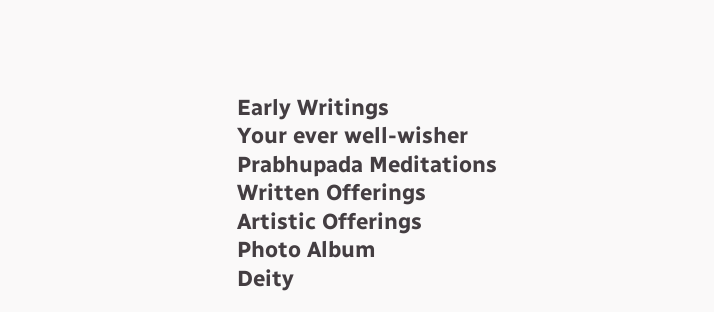Early Writings
Your ever well-wisher
Prabhupada Meditations
Written Offerings
Artistic Offerings
Photo Album
Deity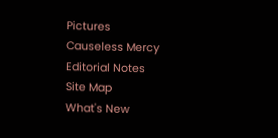Pictures
Causeless Mercy
Editorial Notes
Site Map
What's New